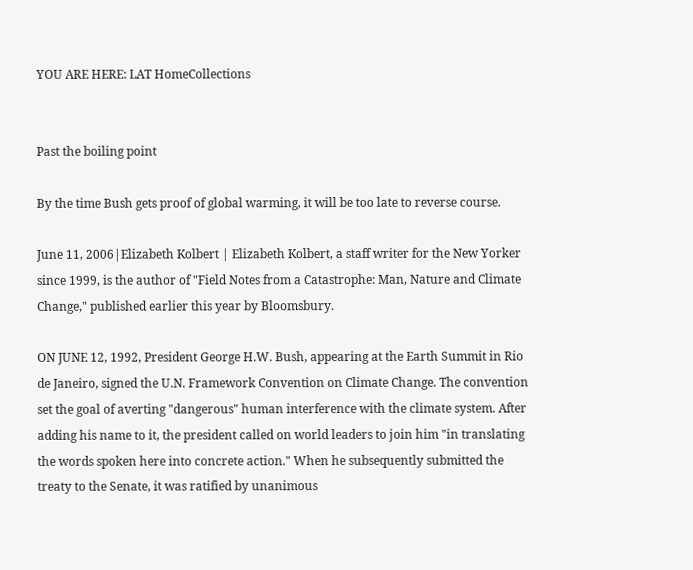YOU ARE HERE: LAT HomeCollections


Past the boiling point

By the time Bush gets proof of global warming, it will be too late to reverse course.

June 11, 2006|Elizabeth Kolbert | Elizabeth Kolbert, a staff writer for the New Yorker since 1999, is the author of "Field Notes from a Catastrophe: Man, Nature and Climate Change," published earlier this year by Bloomsbury.

ON JUNE 12, 1992, President George H.W. Bush, appearing at the Earth Summit in Rio de Janeiro, signed the U.N. Framework Convention on Climate Change. The convention set the goal of averting "dangerous" human interference with the climate system. After adding his name to it, the president called on world leaders to join him "in translating the words spoken here into concrete action." When he subsequently submitted the treaty to the Senate, it was ratified by unanimous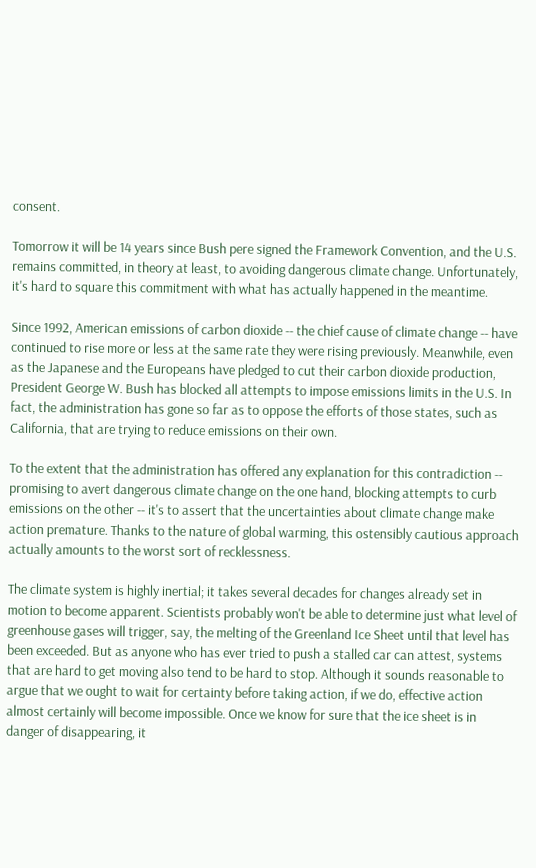consent.

Tomorrow it will be 14 years since Bush pere signed the Framework Convention, and the U.S. remains committed, in theory at least, to avoiding dangerous climate change. Unfortunately, it's hard to square this commitment with what has actually happened in the meantime.

Since 1992, American emissions of carbon dioxide -- the chief cause of climate change -- have continued to rise more or less at the same rate they were rising previously. Meanwhile, even as the Japanese and the Europeans have pledged to cut their carbon dioxide production, President George W. Bush has blocked all attempts to impose emissions limits in the U.S. In fact, the administration has gone so far as to oppose the efforts of those states, such as California, that are trying to reduce emissions on their own.

To the extent that the administration has offered any explanation for this contradiction -- promising to avert dangerous climate change on the one hand, blocking attempts to curb emissions on the other -- it's to assert that the uncertainties about climate change make action premature. Thanks to the nature of global warming, this ostensibly cautious approach actually amounts to the worst sort of recklessness.

The climate system is highly inertial; it takes several decades for changes already set in motion to become apparent. Scientists probably won't be able to determine just what level of greenhouse gases will trigger, say, the melting of the Greenland Ice Sheet until that level has been exceeded. But as anyone who has ever tried to push a stalled car can attest, systems that are hard to get moving also tend to be hard to stop. Although it sounds reasonable to argue that we ought to wait for certainty before taking action, if we do, effective action almost certainly will become impossible. Once we know for sure that the ice sheet is in danger of disappearing, it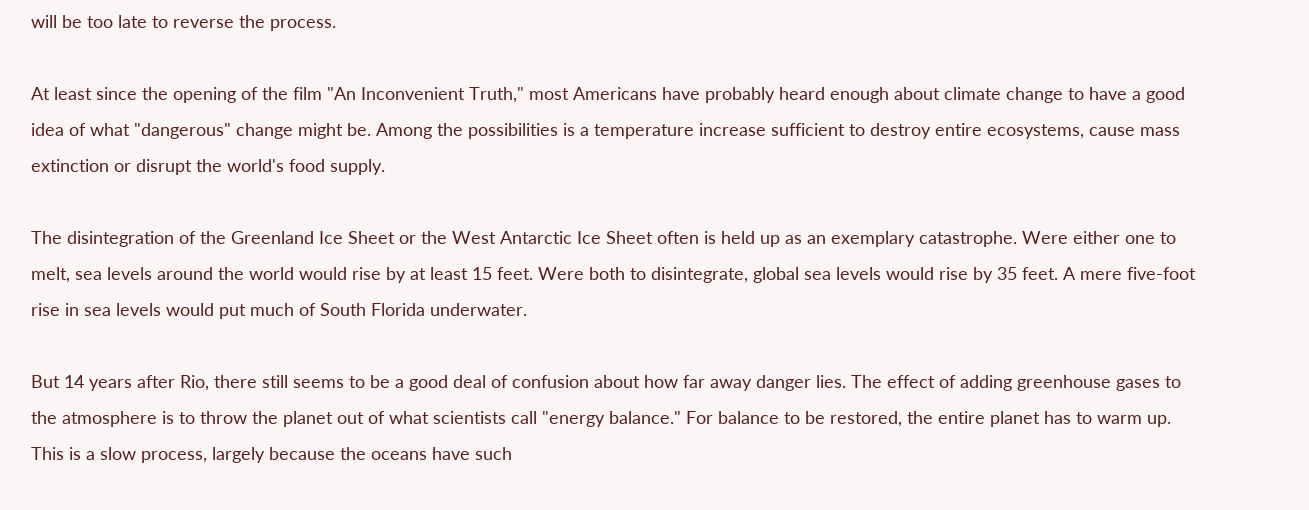will be too late to reverse the process.

At least since the opening of the film "An Inconvenient Truth," most Americans have probably heard enough about climate change to have a good idea of what "dangerous" change might be. Among the possibilities is a temperature increase sufficient to destroy entire ecosystems, cause mass extinction or disrupt the world's food supply.

The disintegration of the Greenland Ice Sheet or the West Antarctic Ice Sheet often is held up as an exemplary catastrophe. Were either one to melt, sea levels around the world would rise by at least 15 feet. Were both to disintegrate, global sea levels would rise by 35 feet. A mere five-foot rise in sea levels would put much of South Florida underwater.

But 14 years after Rio, there still seems to be a good deal of confusion about how far away danger lies. The effect of adding greenhouse gases to the atmosphere is to throw the planet out of what scientists call "energy balance." For balance to be restored, the entire planet has to warm up. This is a slow process, largely because the oceans have such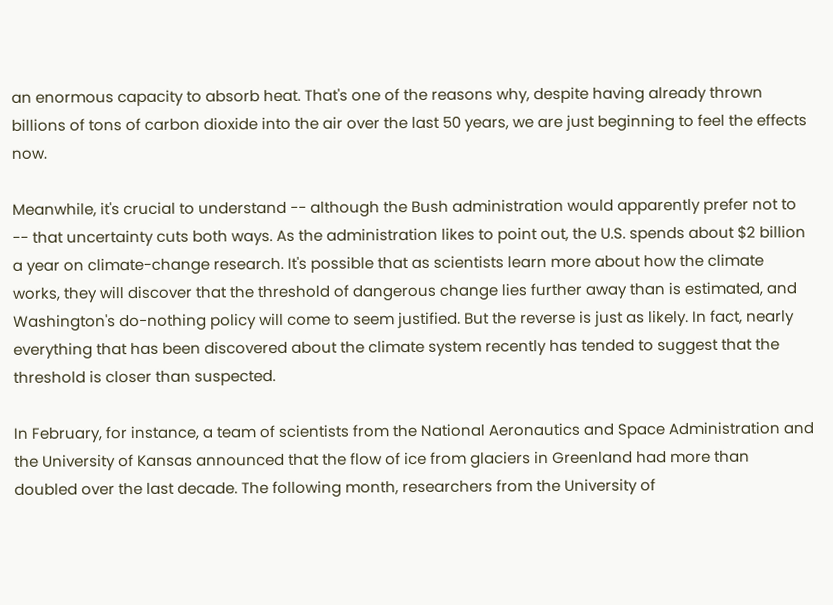an enormous capacity to absorb heat. That's one of the reasons why, despite having already thrown billions of tons of carbon dioxide into the air over the last 50 years, we are just beginning to feel the effects now.

Meanwhile, it's crucial to understand -- although the Bush administration would apparently prefer not to -- that uncertainty cuts both ways. As the administration likes to point out, the U.S. spends about $2 billion a year on climate-change research. It's possible that as scientists learn more about how the climate works, they will discover that the threshold of dangerous change lies further away than is estimated, and Washington's do-nothing policy will come to seem justified. But the reverse is just as likely. In fact, nearly everything that has been discovered about the climate system recently has tended to suggest that the threshold is closer than suspected.

In February, for instance, a team of scientists from the National Aeronautics and Space Administration and the University of Kansas announced that the flow of ice from glaciers in Greenland had more than doubled over the last decade. The following month, researchers from the University of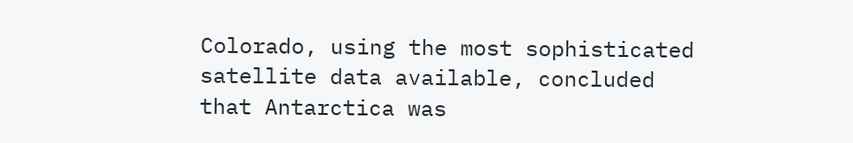Colorado, using the most sophisticated satellite data available, concluded that Antarctica was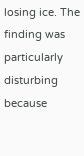losing ice. The finding was particularly disturbing because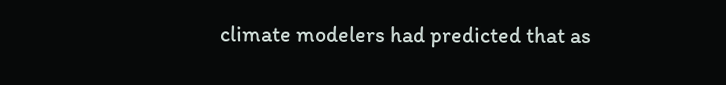climate modelers had predicted that as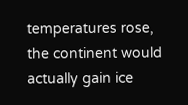temperatures rose, the continent would actually gain ice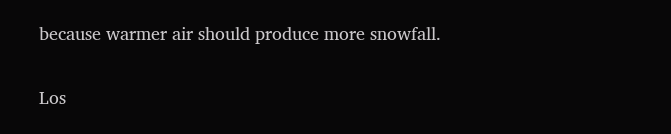because warmer air should produce more snowfall.

Los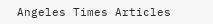Angeles Times Articles